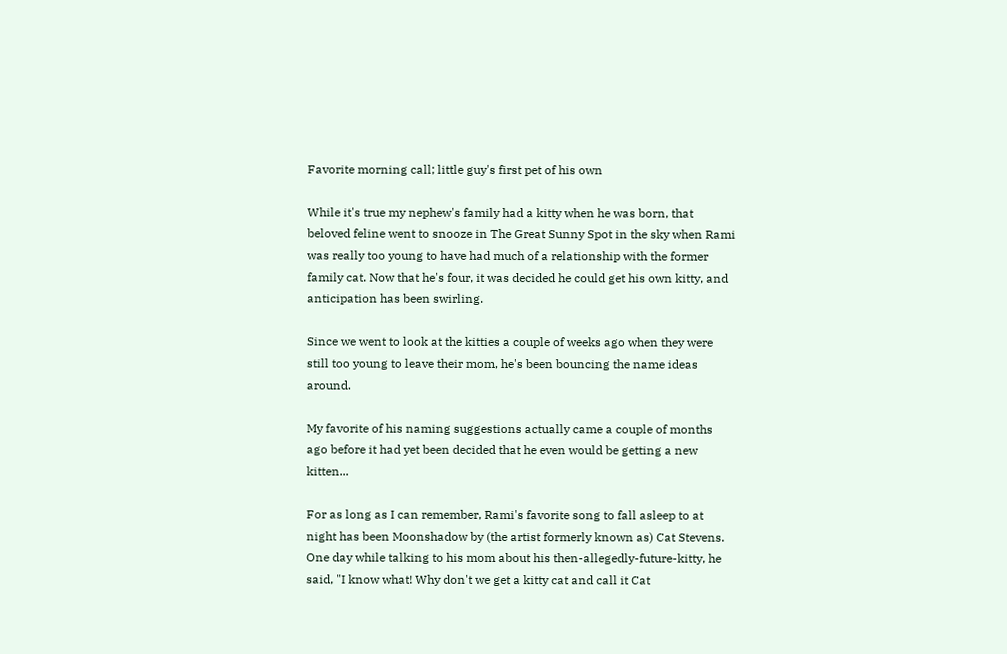Favorite morning call; little guy's first pet of his own

While it's true my nephew's family had a kitty when he was born, that beloved feline went to snooze in The Great Sunny Spot in the sky when Rami was really too young to have had much of a relationship with the former family cat. Now that he's four, it was decided he could get his own kitty, and anticipation has been swirling.

Since we went to look at the kitties a couple of weeks ago when they were still too young to leave their mom, he's been bouncing the name ideas around.

My favorite of his naming suggestions actually came a couple of months ago before it had yet been decided that he even would be getting a new kitten...

For as long as I can remember, Rami's favorite song to fall asleep to at night has been Moonshadow by (the artist formerly known as) Cat Stevens. One day while talking to his mom about his then-allegedly-future-kitty, he said, "I know what! Why don't we get a kitty cat and call it Cat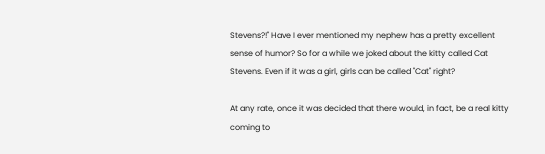Stevens?!" Have I ever mentioned my nephew has a pretty excellent sense of humor? So for a while we joked about the kitty called Cat Stevens. Even if it was a girl, girls can be called "Cat" right?

At any rate, once it was decided that there would, in fact, be a real kitty coming to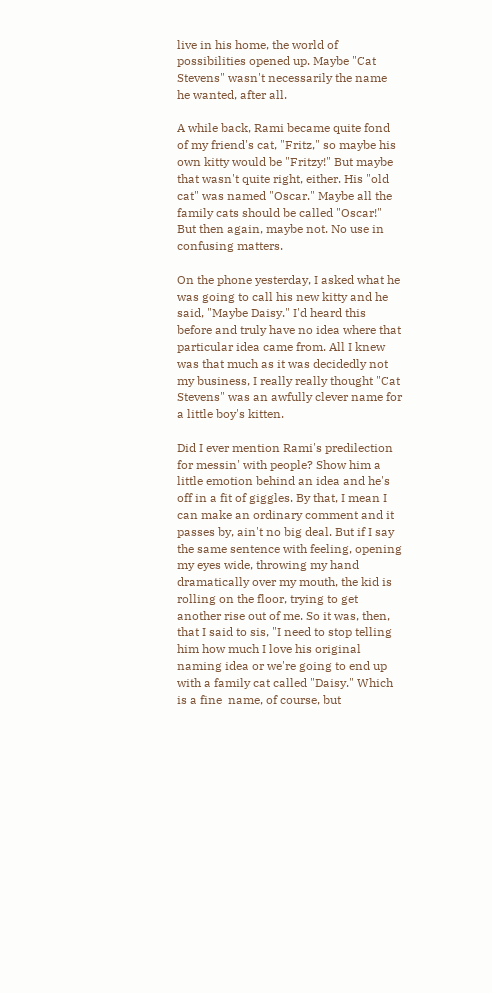live in his home, the world of possibilities opened up. Maybe "Cat Stevens" wasn't necessarily the name he wanted, after all.

A while back, Rami became quite fond of my friend's cat, "Fritz," so maybe his own kitty would be "Fritzy!" But maybe that wasn't quite right, either. His "old cat" was named "Oscar." Maybe all the family cats should be called "Oscar!" But then again, maybe not. No use in confusing matters.

On the phone yesterday, I asked what he was going to call his new kitty and he said, "Maybe Daisy." I'd heard this before and truly have no idea where that particular idea came from. All I knew was that much as it was decidedly not my business, I really really thought "Cat Stevens" was an awfully clever name for a little boy's kitten.

Did I ever mention Rami's predilection for messin' with people? Show him a little emotion behind an idea and he's off in a fit of giggles. By that, I mean I can make an ordinary comment and it passes by, ain't no big deal. But if I say the same sentence with feeling, opening my eyes wide, throwing my hand dramatically over my mouth, the kid is rolling on the floor, trying to get another rise out of me. So it was, then, that I said to sis, "I need to stop telling him how much I love his original naming idea or we're going to end up with a family cat called "Daisy." Which is a fine  name, of course, but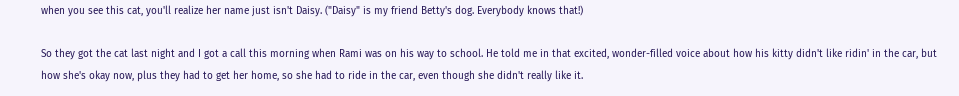when you see this cat, you'll realize her name just isn't Daisy. ("Daisy" is my friend Betty's dog. Everybody knows that!)

So they got the cat last night and I got a call this morning when Rami was on his way to school. He told me in that excited, wonder-filled voice about how his kitty didn't like ridin' in the car, but how she's okay now, plus they had to get her home, so she had to ride in the car, even though she didn't really like it.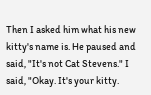Then I asked him what his new kitty's name is. He paused and said, "It's not Cat Stevens." I said, "Okay. It's your kitty.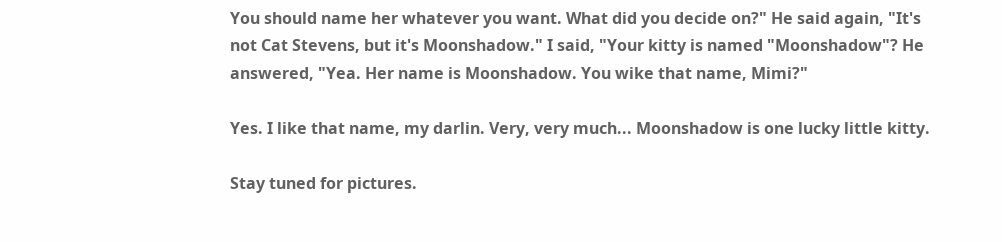You should name her whatever you want. What did you decide on?" He said again, "It's not Cat Stevens, but it's Moonshadow." I said, "Your kitty is named "Moonshadow"? He answered, "Yea. Her name is Moonshadow. You wike that name, Mimi?"

Yes. I like that name, my darlin. Very, very much... Moonshadow is one lucky little kitty.

Stay tuned for pictures.